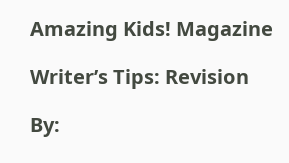Amazing Kids! Magazine

Writer’s Tips: Revision

By: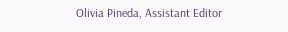Olivia Pineda, Assistant Editor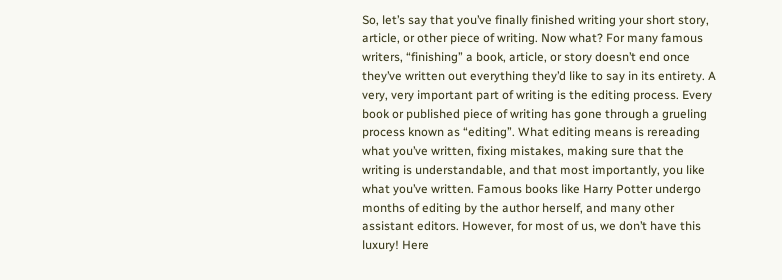So, let’s say that you’ve finally finished writing your short story, article, or other piece of writing. Now what? For many famous writers, “finishing” a book, article, or story doesn’t end once they’ve written out everything they’d like to say in its entirety. A very, very important part of writing is the editing process. Every book or published piece of writing has gone through a grueling process known as “editing”. What editing means is rereading what you’ve written, fixing mistakes, making sure that the writing is understandable, and that most importantly, you like what you’ve written. Famous books like Harry Potter undergo months of editing by the author herself, and many other assistant editors. However, for most of us, we don’t have this luxury! Here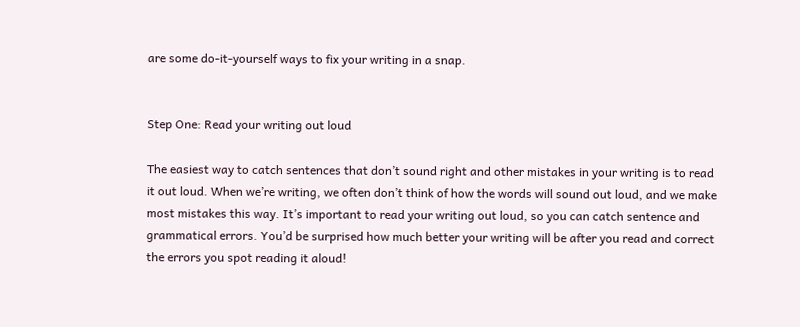are some do-it-yourself ways to fix your writing in a snap.


Step One: Read your writing out loud

The easiest way to catch sentences that don’t sound right and other mistakes in your writing is to read it out loud. When we’re writing, we often don’t think of how the words will sound out loud, and we make most mistakes this way. It’s important to read your writing out loud, so you can catch sentence and grammatical errors. You’d be surprised how much better your writing will be after you read and correct the errors you spot reading it aloud!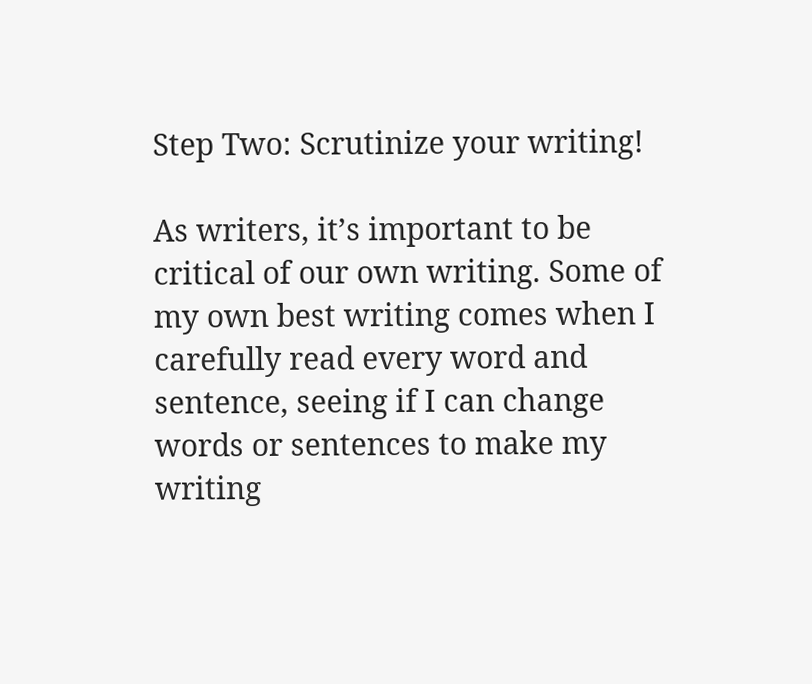Step Two: Scrutinize your writing!

As writers, it’s important to be critical of our own writing. Some of my own best writing comes when I carefully read every word and sentence, seeing if I can change words or sentences to make my writing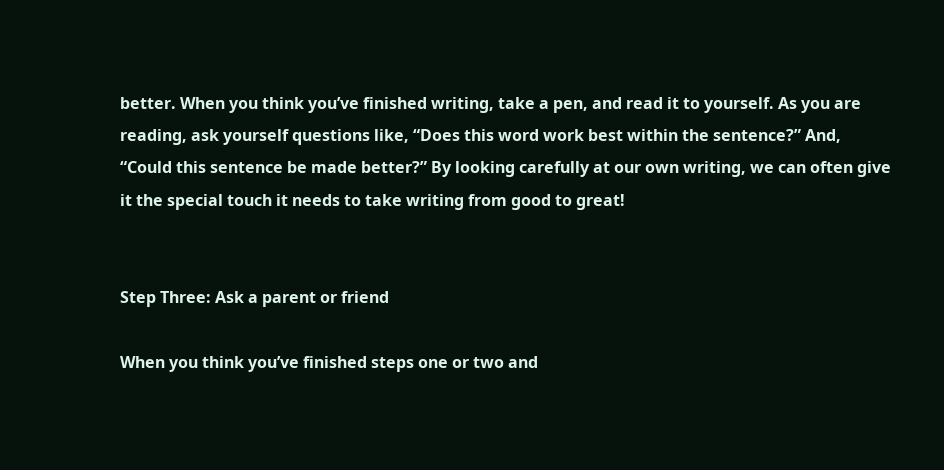better. When you think you’ve finished writing, take a pen, and read it to yourself. As you are reading, ask yourself questions like, “Does this word work best within the sentence?” And, “Could this sentence be made better?” By looking carefully at our own writing, we can often give it the special touch it needs to take writing from good to great!


Step Three: Ask a parent or friend

When you think you’ve finished steps one or two and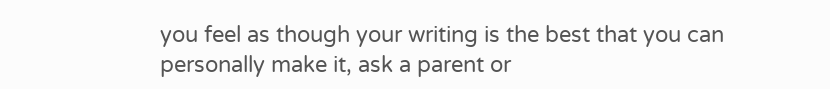you feel as though your writing is the best that you can personally make it, ask a parent or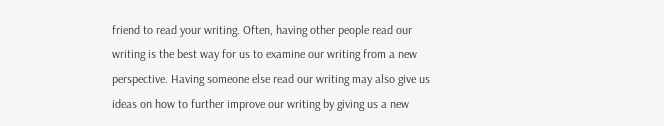friend to read your writing. Often, having other people read our writing is the best way for us to examine our writing from a new perspective. Having someone else read our writing may also give us ideas on how to further improve our writing by giving us a new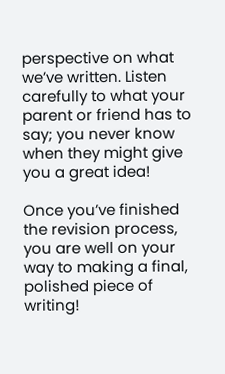perspective on what we’ve written. Listen carefully to what your parent or friend has to say; you never know when they might give you a great idea!

Once you’ve finished the revision process, you are well on your way to making a final, polished piece of writing!